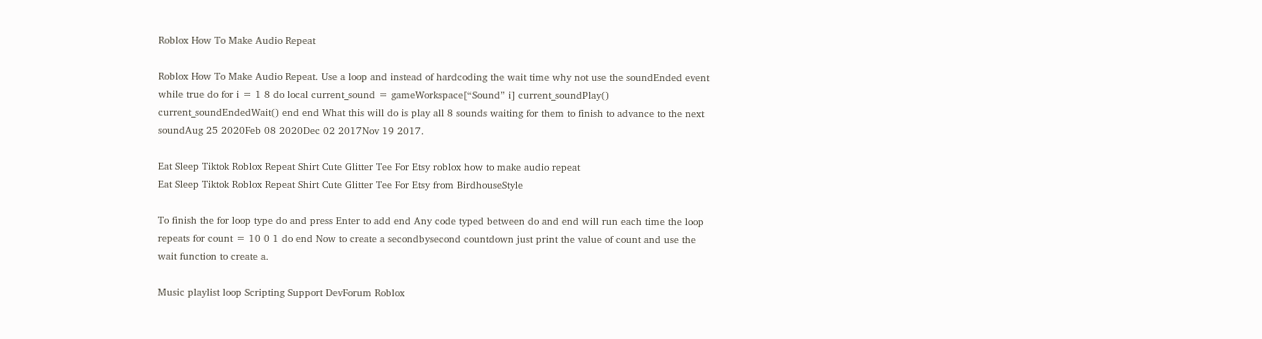Roblox How To Make Audio Repeat

Roblox How To Make Audio Repeat. Use a loop and instead of hardcoding the wait time why not use the soundEnded event while true do for i = 1 8 do local current_sound = gameWorkspace[“Sound” i] current_soundPlay() current_soundEndedWait() end end What this will do is play all 8 sounds waiting for them to finish to advance to the next soundAug 25 2020Feb 08 2020Dec 02 2017Nov 19 2017.

Eat Sleep Tiktok Roblox Repeat Shirt Cute Glitter Tee For Etsy roblox how to make audio repeat
Eat Sleep Tiktok Roblox Repeat Shirt Cute Glitter Tee For Etsy from BirdhouseStyle

To finish the for loop type do and press Enter to add end Any code typed between do and end will run each time the loop repeats for count = 10 0 1 do end Now to create a secondbysecond countdown just print the value of count and use the wait function to create a.

Music playlist loop Scripting Support DevForum Roblox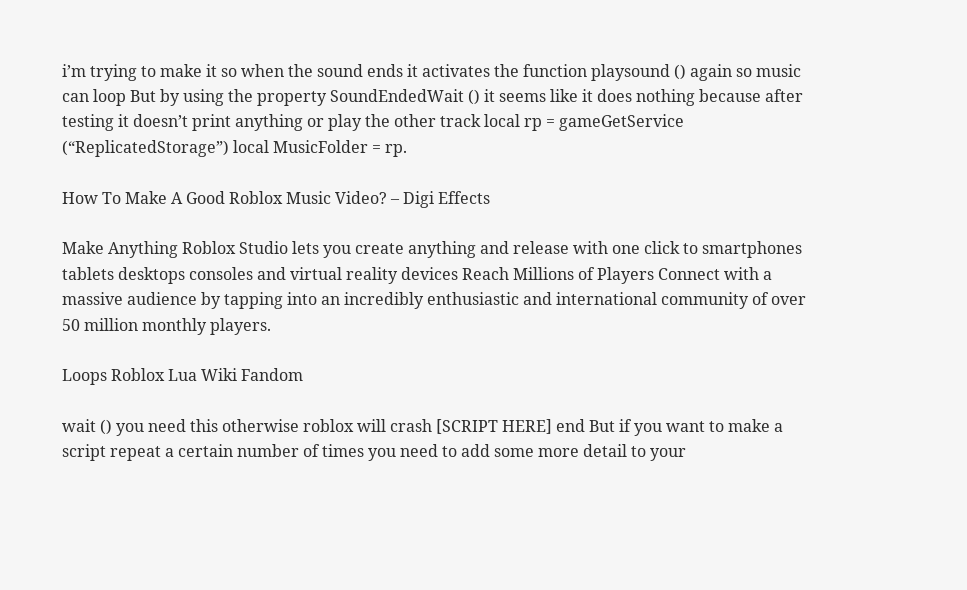i’m trying to make it so when the sound ends it activates the function playsound () again so music can loop But by using the property SoundEndedWait () it seems like it does nothing because after testing it doesn’t print anything or play the other track local rp = gameGetService (“ReplicatedStorage”) local MusicFolder = rp.

How To Make A Good Roblox Music Video? – Digi Effects

Make Anything Roblox Studio lets you create anything and release with one click to smartphones tablets desktops consoles and virtual reality devices Reach Millions of Players Connect with a massive audience by tapping into an incredibly enthusiastic and international community of over 50 million monthly players.

Loops Roblox Lua Wiki Fandom

wait () you need this otherwise roblox will crash [SCRIPT HERE] end But if you want to make a script repeat a certain number of times you need to add some more detail to your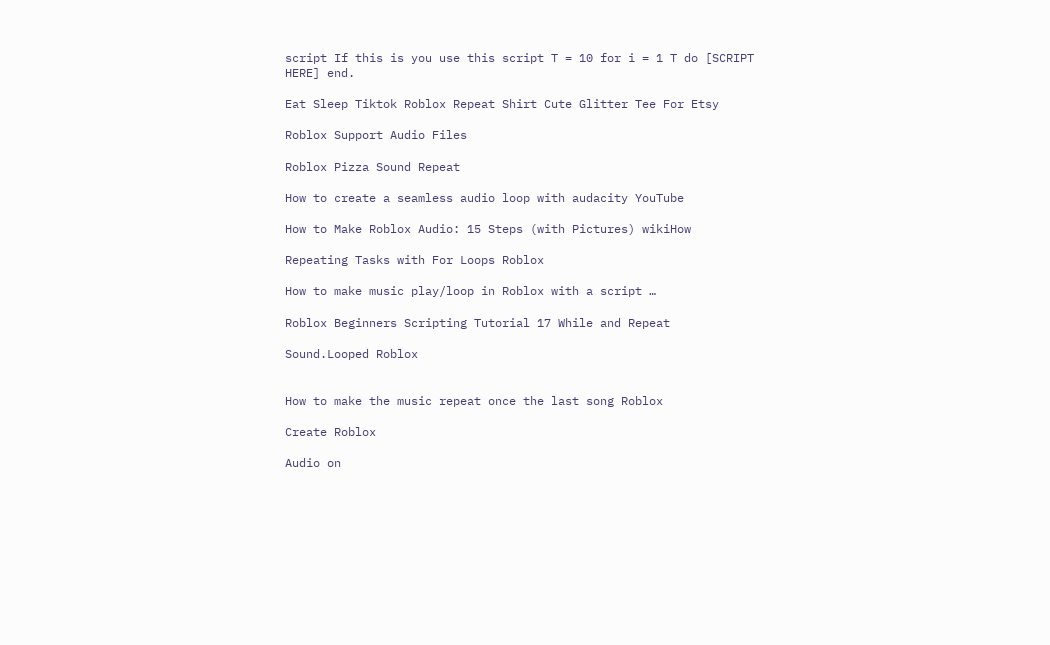script If this is you use this script T = 10 for i = 1 T do [SCRIPT HERE] end.

Eat Sleep Tiktok Roblox Repeat Shirt Cute Glitter Tee For Etsy

Roblox Support Audio Files

Roblox Pizza Sound Repeat

How to create a seamless audio loop with audacity YouTube

How to Make Roblox Audio: 15 Steps (with Pictures) wikiHow

Repeating Tasks with For Loops Roblox

How to make music play/loop in Roblox with a script …

Roblox Beginners Scripting Tutorial 17 While and Repeat

Sound.Looped Roblox


How to make the music repeat once the last song Roblox

Create Roblox

Audio on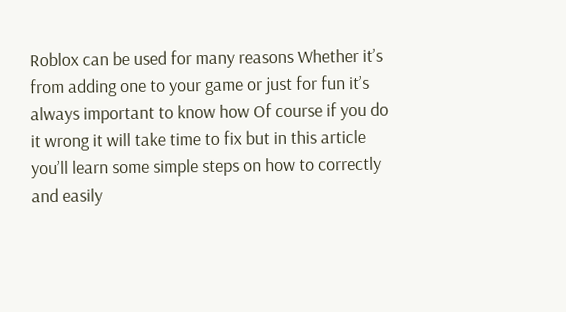Roblox can be used for many reasons Whether it’s from adding one to your game or just for fun it’s always important to know how Of course if you do it wrong it will take time to fix but in this article you’ll learn some simple steps on how to correctly and easily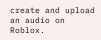create and upload an audio on Roblox.